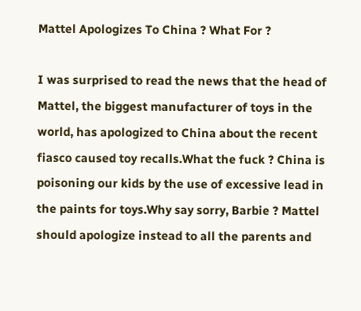Mattel Apologizes To China ? What For ?

I was surprised to read the news that the head of Mattel, the biggest manufacturer of toys in the world, has apologized to China about the recent fiasco caused toy recalls.What the fuck ? China is poisoning our kids by the use of excessive lead in the paints for toys.Why say sorry, Barbie ? Mattel should apologize instead to all the parents and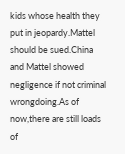kids whose health they put in jeopardy.Mattel should be sued.China and Mattel showed negligence if not criminal wrongdoing.As of now,there are still loads of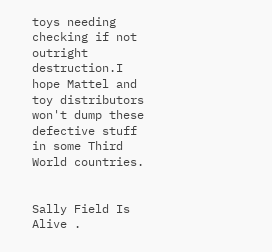toys needing checking if not outright destruction.I hope Mattel and toy distributors won't dump these defective stuff in some Third World countries.


Sally Field Is Alive .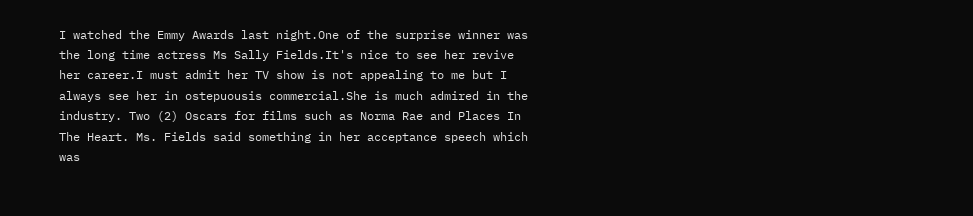I watched the Emmy Awards last night.One of the surprise winner was the long time actress Ms Sally Fields.It's nice to see her revive her career.I must admit her TV show is not appealing to me but I always see her in ostepuousis commercial.She is much admired in the industry. Two (2) Oscars for films such as Norma Rae and Places In The Heart. Ms. Fields said something in her acceptance speech which was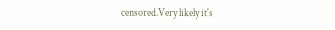censored.Very likely it's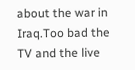about the war in Iraq.Too bad the TV and the live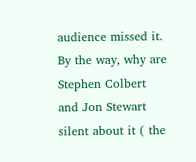audience missed it. By the way, why are Stephen Colbert and Jon Stewart silent about it ( the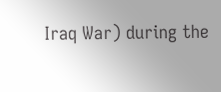Iraq War) during the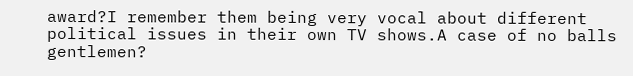award?I remember them being very vocal about different political issues in their own TV shows.A case of no balls gentlemen?